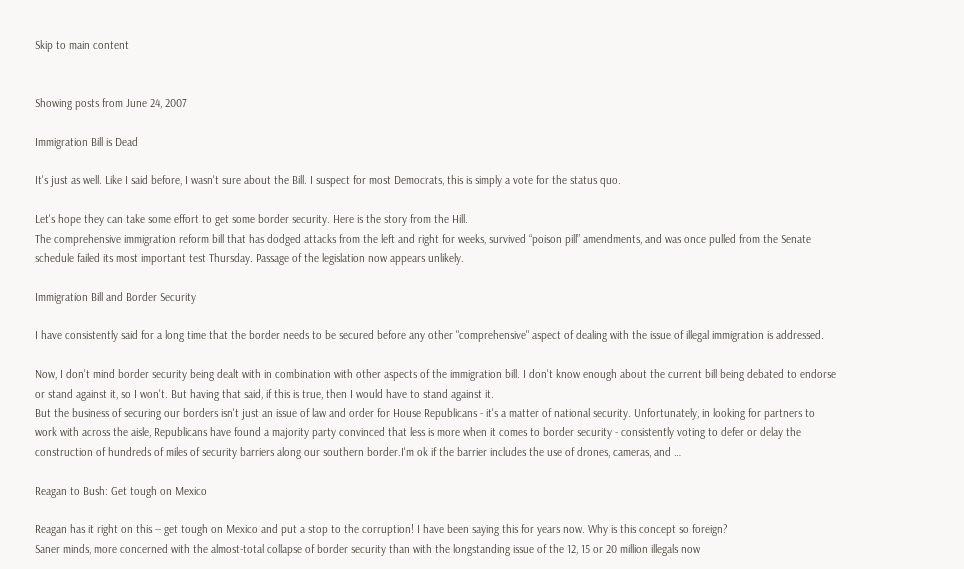Skip to main content


Showing posts from June 24, 2007

Immigration Bill is Dead

It's just as well. Like I said before, I wasn't sure about the Bill. I suspect for most Democrats, this is simply a vote for the status quo.

Let's hope they can take some effort to get some border security. Here is the story from the Hill.
The comprehensive immigration reform bill that has dodged attacks from the left and right for weeks, survived “poison pill” amendments, and was once pulled from the Senate schedule failed its most important test Thursday. Passage of the legislation now appears unlikely.

Immigration Bill and Border Security

I have consistently said for a long time that the border needs to be secured before any other "comprehensive" aspect of dealing with the issue of illegal immigration is addressed.

Now, I don't mind border security being dealt with in combination with other aspects of the immigration bill. I don't know enough about the current bill being debated to endorse or stand against it, so I won't. But having that said, if this is true, then I would have to stand against it.
But the business of securing our borders isn't just an issue of law and order for House Republicans - it's a matter of national security. Unfortunately, in looking for partners to work with across the aisle, Republicans have found a majority party convinced that less is more when it comes to border security - consistently voting to defer or delay the construction of hundreds of miles of security barriers along our southern border.I'm ok if the barrier includes the use of drones, cameras, and …

Reagan to Bush: Get tough on Mexico

Reagan has it right on this -- get tough on Mexico and put a stop to the corruption! I have been saying this for years now. Why is this concept so foreign?
Saner minds, more concerned with the almost-total collapse of border security than with the longstanding issue of the 12, 15 or 20 million illegals now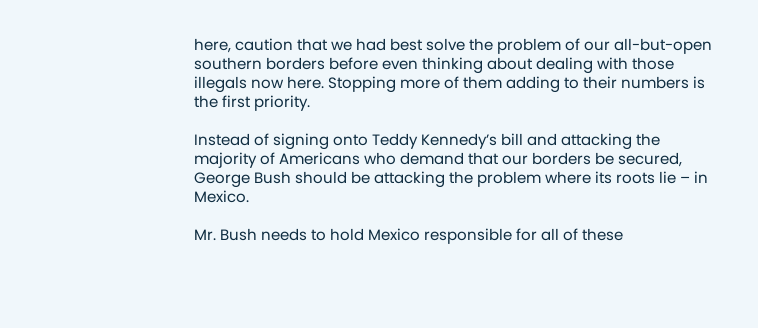here, caution that we had best solve the problem of our all-but-open southern borders before even thinking about dealing with those illegals now here. Stopping more of them adding to their numbers is the first priority.

Instead of signing onto Teddy Kennedy’s bill and attacking the majority of Americans who demand that our borders be secured, George Bush should be attacking the problem where its roots lie – in Mexico.

Mr. Bush needs to hold Mexico responsible for all of these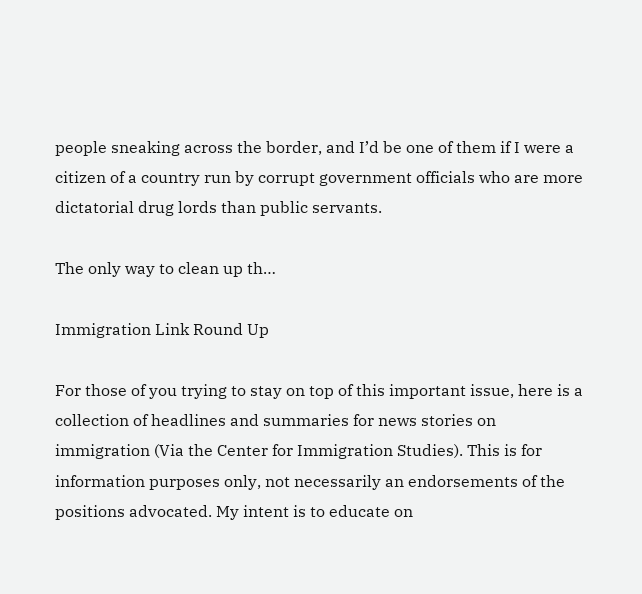people sneaking across the border, and I’d be one of them if I were a citizen of a country run by corrupt government officials who are more dictatorial drug lords than public servants.

The only way to clean up th…

Immigration Link Round Up

For those of you trying to stay on top of this important issue, here is a collection of headlines and summaries for news stories on immigration (Via the Center for Immigration Studies). This is for information purposes only, not necessarily an endorsements of the positions advocated. My intent is to educate on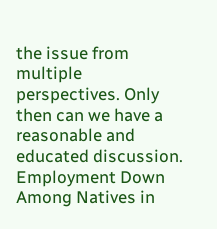the issue from multiple perspectives. Only then can we have a reasonable and educated discussion. Employment Down Among Natives in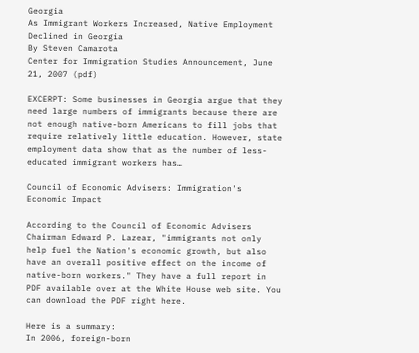Georgia
As Immigrant Workers Increased, Native Employment Declined in Georgia
By Steven Camarota
Center for Immigration Studies Announcement, June 21, 2007 (pdf)

EXCERPT: Some businesses in Georgia argue that they need large numbers of immigrants because there are not enough native-born Americans to fill jobs that require relatively little education. However, state employment data show that as the number of less-educated immigrant workers has…

Council of Economic Advisers: Immigration's Economic Impact

According to the Council of Economic Advisers Chairman Edward P. Lazear, "immigrants not only help fuel the Nation's economic growth, but also have an overall positive effect on the income of native-born workers." They have a full report in PDF available over at the White House web site. You can download the PDF right here.

Here is a summary:
In 2006, foreign-born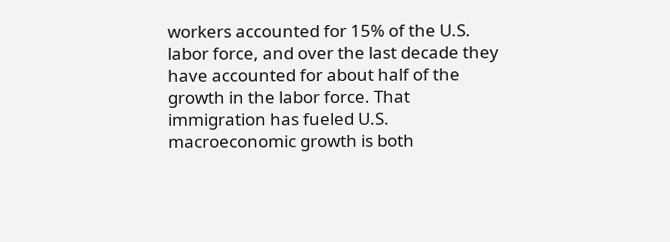workers accounted for 15% of the U.S. labor force, and over the last decade they have accounted for about half of the growth in the labor force. That immigration has fueled U.S. macroeconomic growth is both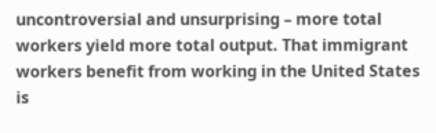uncontroversial and unsurprising – more total workers yield more total output. That immigrant workers benefit from working in the United States is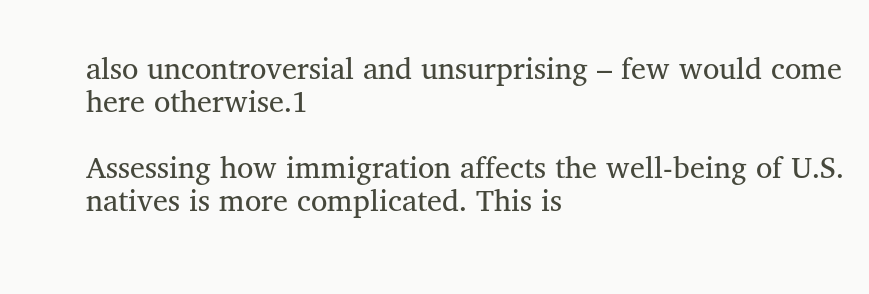also uncontroversial and unsurprising – few would come here otherwise.1

Assessing how immigration affects the well-being of U.S. natives is more complicated. This is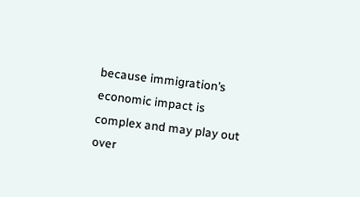because immigration’s economic impact is complex and may play out over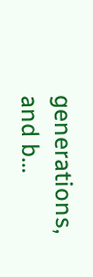generations, and b…